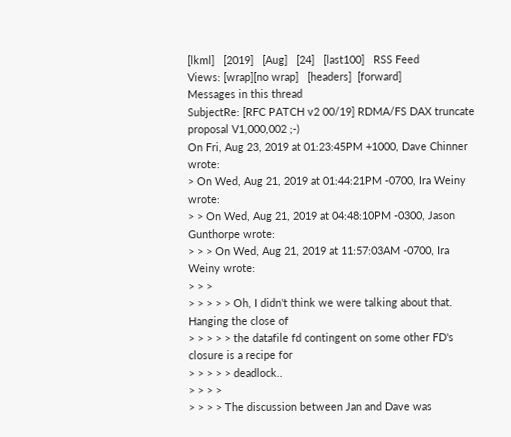[lkml]   [2019]   [Aug]   [24]   [last100]   RSS Feed
Views: [wrap][no wrap]   [headers]  [forward]
Messages in this thread
SubjectRe: [RFC PATCH v2 00/19] RDMA/FS DAX truncate proposal V1,000,002 ;-)
On Fri, Aug 23, 2019 at 01:23:45PM +1000, Dave Chinner wrote:
> On Wed, Aug 21, 2019 at 01:44:21PM -0700, Ira Weiny wrote:
> > On Wed, Aug 21, 2019 at 04:48:10PM -0300, Jason Gunthorpe wrote:
> > > On Wed, Aug 21, 2019 at 11:57:03AM -0700, Ira Weiny wrote:
> > >
> > > > > Oh, I didn't think we were talking about that. Hanging the close of
> > > > > the datafile fd contingent on some other FD's closure is a recipe for
> > > > > deadlock..
> > > >
> > > > The discussion between Jan and Dave was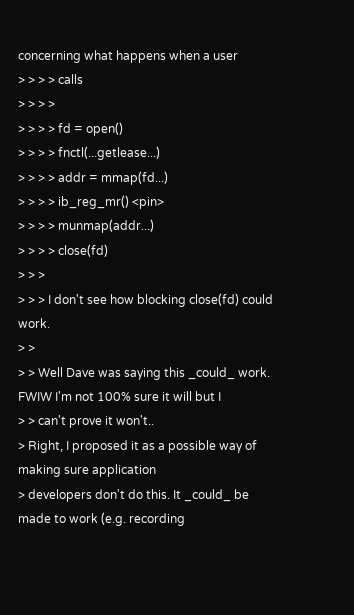concerning what happens when a user
> > > > calls
> > > >
> > > > fd = open()
> > > > fnctl(...getlease...)
> > > > addr = mmap(fd...)
> > > > ib_reg_mr() <pin>
> > > > munmap(addr...)
> > > > close(fd)
> > >
> > > I don't see how blocking close(fd) could work.
> >
> > Well Dave was saying this _could_ work. FWIW I'm not 100% sure it will but I
> > can't prove it won't..
> Right, I proposed it as a possible way of making sure application
> developers don't do this. It _could_ be made to work (e.g. recording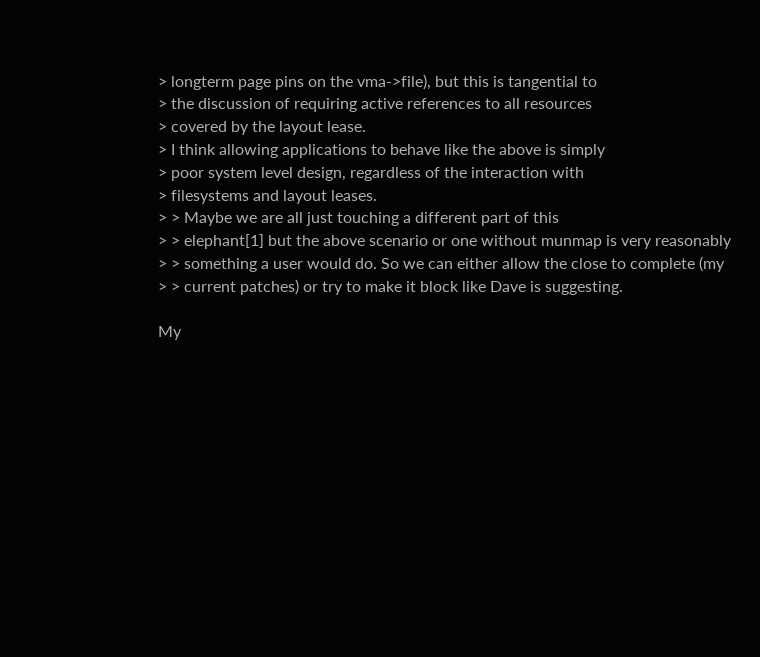> longterm page pins on the vma->file), but this is tangential to
> the discussion of requiring active references to all resources
> covered by the layout lease.
> I think allowing applications to behave like the above is simply
> poor system level design, regardless of the interaction with
> filesystems and layout leases.
> > Maybe we are all just touching a different part of this
> > elephant[1] but the above scenario or one without munmap is very reasonably
> > something a user would do. So we can either allow the close to complete (my
> > current patches) or try to make it block like Dave is suggesting.

My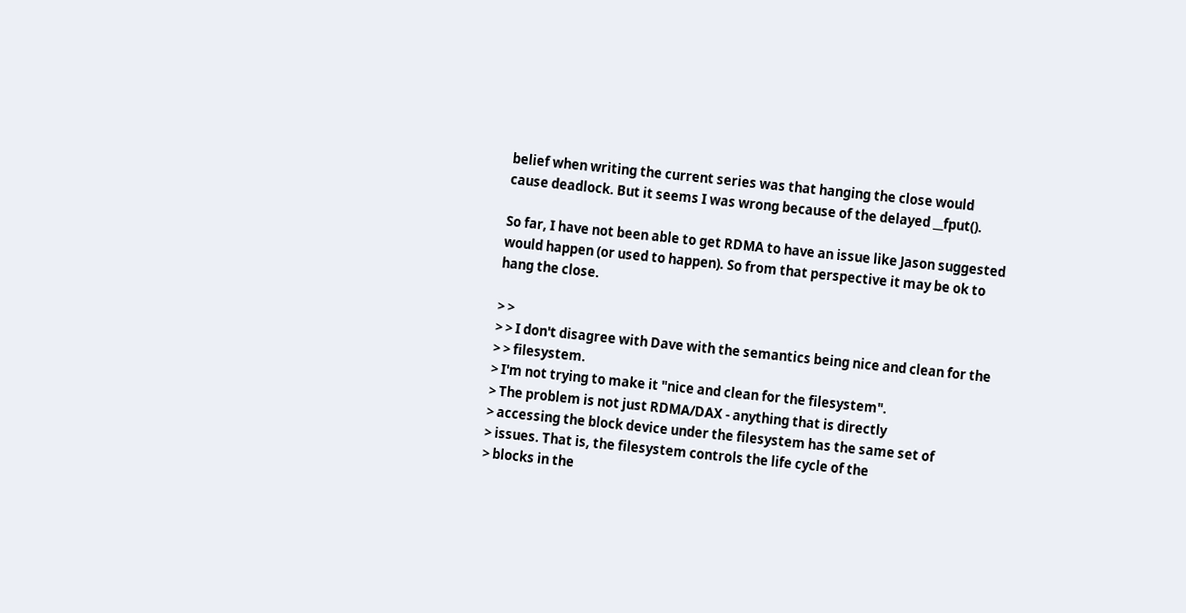belief when writing the current series was that hanging the close would
cause deadlock. But it seems I was wrong because of the delayed __fput().

So far, I have not been able to get RDMA to have an issue like Jason suggested
would happen (or used to happen). So from that perspective it may be ok to
hang the close.

> >
> > I don't disagree with Dave with the semantics being nice and clean for the
> > filesystem.
> I'm not trying to make it "nice and clean for the filesystem".
> The problem is not just RDMA/DAX - anything that is directly
> accessing the block device under the filesystem has the same set of
> issues. That is, the filesystem controls the life cycle of the
> blocks in the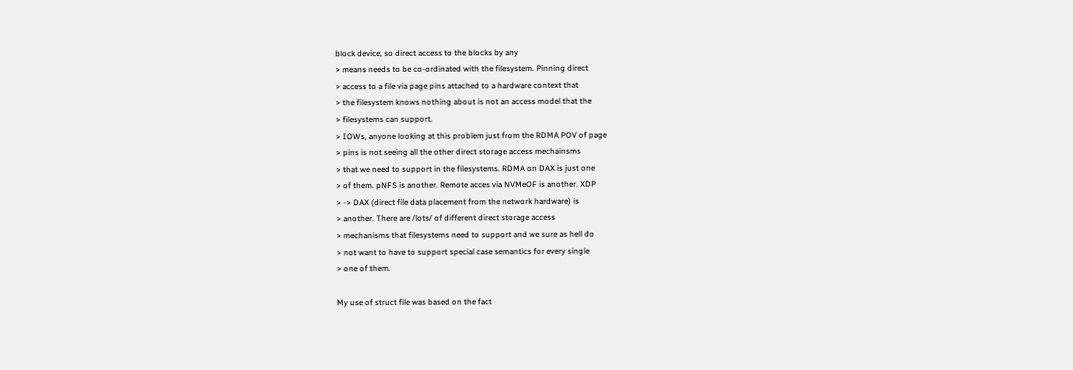block device, so direct access to the blocks by any
> means needs to be co-ordinated with the filesystem. Pinning direct
> access to a file via page pins attached to a hardware context that
> the filesystem knows nothing about is not an access model that the
> filesystems can support.
> IOWs, anyone looking at this problem just from the RDMA POV of page
> pins is not seeing all the other direct storage access mechainsms
> that we need to support in the filesystems. RDMA on DAX is just one
> of them. pNFS is another. Remote acces via NVMeOF is another. XDP
> -> DAX (direct file data placement from the network hardware) is
> another. There are /lots/ of different direct storage access
> mechanisms that filesystems need to support and we sure as hell do
> not want to have to support special case semantics for every single
> one of them.

My use of struct file was based on the fact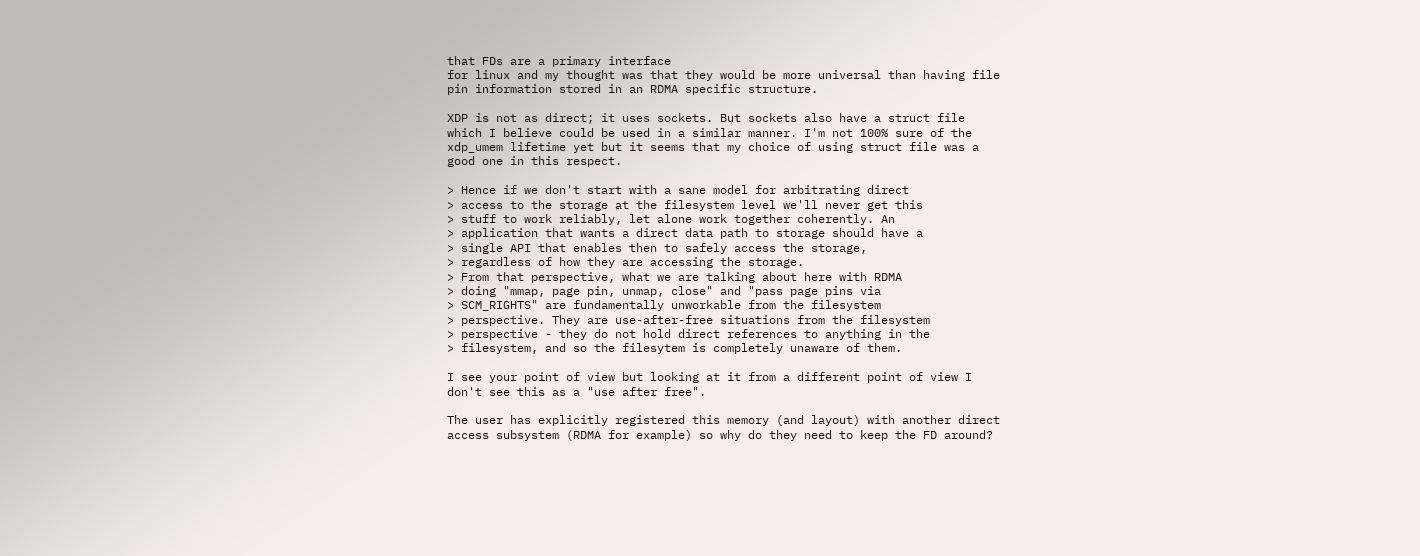that FDs are a primary interface
for linux and my thought was that they would be more universal than having file
pin information stored in an RDMA specific structure.

XDP is not as direct; it uses sockets. But sockets also have a struct file
which I believe could be used in a similar manner. I'm not 100% sure of the
xdp_umem lifetime yet but it seems that my choice of using struct file was a
good one in this respect.

> Hence if we don't start with a sane model for arbitrating direct
> access to the storage at the filesystem level we'll never get this
> stuff to work reliably, let alone work together coherently. An
> application that wants a direct data path to storage should have a
> single API that enables then to safely access the storage,
> regardless of how they are accessing the storage.
> From that perspective, what we are talking about here with RDMA
> doing "mmap, page pin, unmap, close" and "pass page pins via
> SCM_RIGHTS" are fundamentally unworkable from the filesystem
> perspective. They are use-after-free situations from the filesystem
> perspective - they do not hold direct references to anything in the
> filesystem, and so the filesytem is completely unaware of them.

I see your point of view but looking at it from a different point of view I
don't see this as a "use after free".

The user has explicitly registered this memory (and layout) with another direct
access subsystem (RDMA for example) so why do they need to keep the FD around?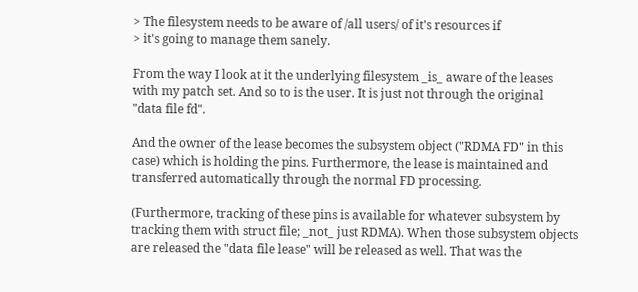> The filesystem needs to be aware of /all users/ of it's resources if
> it's going to manage them sanely.

From the way I look at it the underlying filesystem _is_ aware of the leases
with my patch set. And so to is the user. It is just not through the original
"data file fd".

And the owner of the lease becomes the subsystem object ("RDMA FD" in this
case) which is holding the pins. Furthermore, the lease is maintained and
transferred automatically through the normal FD processing.

(Furthermore, tracking of these pins is available for whatever subsystem by
tracking them with struct file; _not_ just RDMA). When those subsystem objects
are released the "data file lease" will be released as well. That was the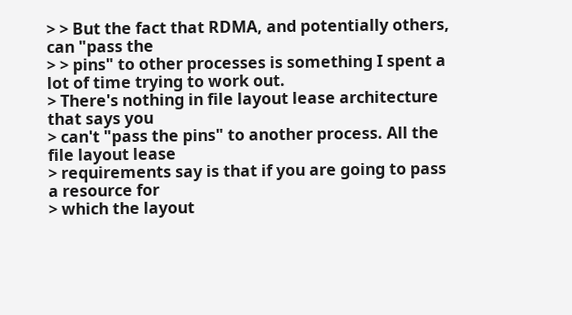> > But the fact that RDMA, and potentially others, can "pass the
> > pins" to other processes is something I spent a lot of time trying to work out.
> There's nothing in file layout lease architecture that says you
> can't "pass the pins" to another process. All the file layout lease
> requirements say is that if you are going to pass a resource for
> which the layout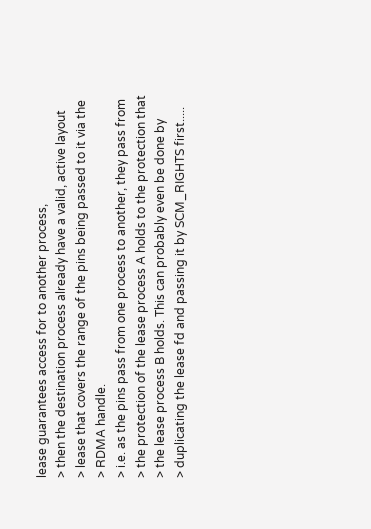lease guarantees access for to another process,
> then the destination process already have a valid, active layout
> lease that covers the range of the pins being passed to it via the
> RDMA handle.
> i.e. as the pins pass from one process to another, they pass from
> the protection of the lease process A holds to the protection that
> the lease process B holds. This can probably even be done by
> duplicating the lease fd and passing it by SCM_RIGHTS first.....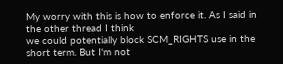My worry with this is how to enforce it. As I said in the other thread I think
we could potentially block SCM_RIGHTS use in the short term. But I'm not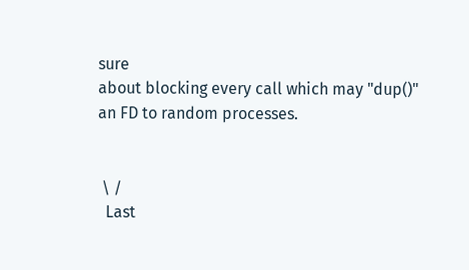sure
about blocking every call which may "dup()" an FD to random processes.


 \ /
  Last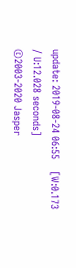update: 2019-08-24 06:55    [W:0.173 / U:12.028 seconds]
©2003-2020 Jasper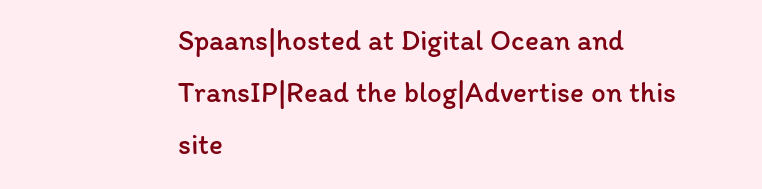Spaans|hosted at Digital Ocean and TransIP|Read the blog|Advertise on this site